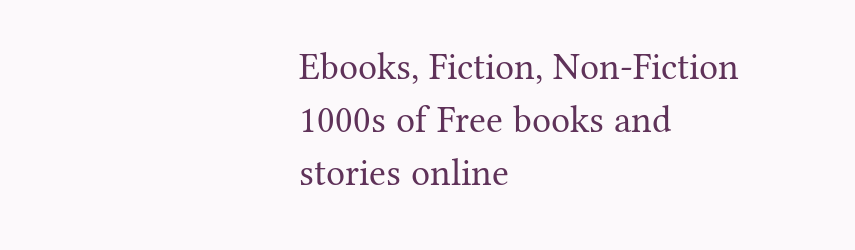Ebooks, Fiction, Non-Fiction 1000s of Free books and stories online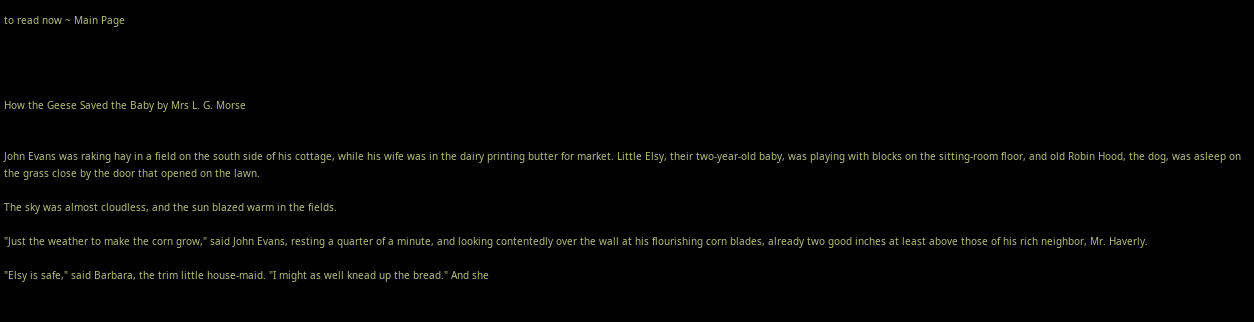to read now ~ Main Page




How the Geese Saved the Baby by Mrs L. G. Morse


John Evans was raking hay in a field on the south side of his cottage, while his wife was in the dairy printing butter for market. Little Elsy, their two-year-old baby, was playing with blocks on the sitting-room floor, and old Robin Hood, the dog, was asleep on the grass close by the door that opened on the lawn.

The sky was almost cloudless, and the sun blazed warm in the fields.

"Just the weather to make the corn grow," said John Evans, resting a quarter of a minute, and looking contentedly over the wall at his flourishing corn blades, already two good inches at least above those of his rich neighbor, Mr. Haverly.

"Elsy is safe," said Barbara, the trim little house-maid. "I might as well knead up the bread." And she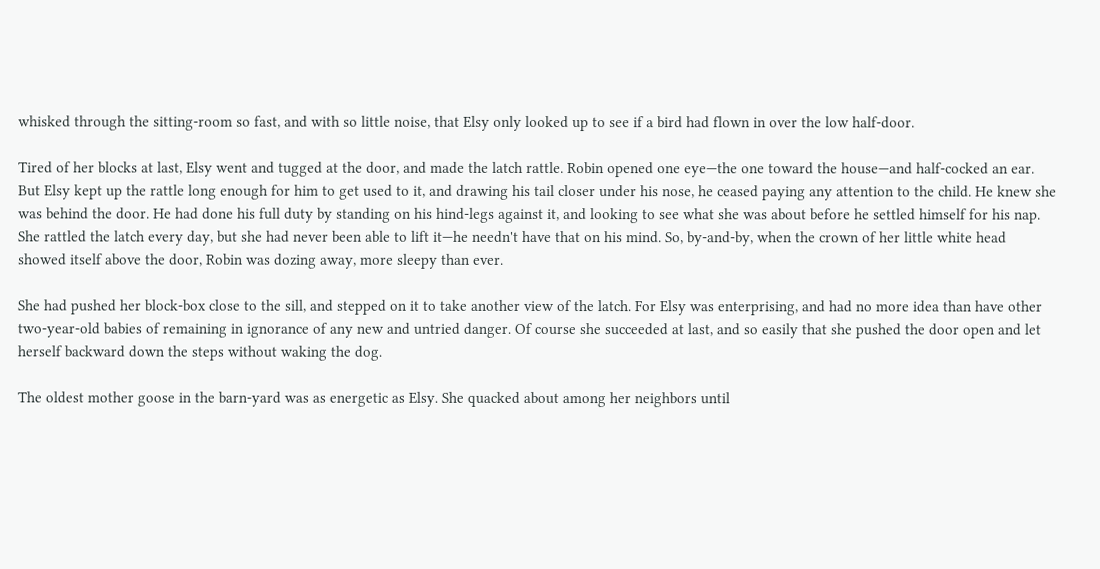whisked through the sitting-room so fast, and with so little noise, that Elsy only looked up to see if a bird had flown in over the low half-door.

Tired of her blocks at last, Elsy went and tugged at the door, and made the latch rattle. Robin opened one eye—the one toward the house—and half-cocked an ear. But Elsy kept up the rattle long enough for him to get used to it, and drawing his tail closer under his nose, he ceased paying any attention to the child. He knew she was behind the door. He had done his full duty by standing on his hind-legs against it, and looking to see what she was about before he settled himself for his nap. She rattled the latch every day, but she had never been able to lift it—he needn't have that on his mind. So, by-and-by, when the crown of her little white head showed itself above the door, Robin was dozing away, more sleepy than ever.

She had pushed her block-box close to the sill, and stepped on it to take another view of the latch. For Elsy was enterprising, and had no more idea than have other two-year-old babies of remaining in ignorance of any new and untried danger. Of course she succeeded at last, and so easily that she pushed the door open and let herself backward down the steps without waking the dog.

The oldest mother goose in the barn-yard was as energetic as Elsy. She quacked about among her neighbors until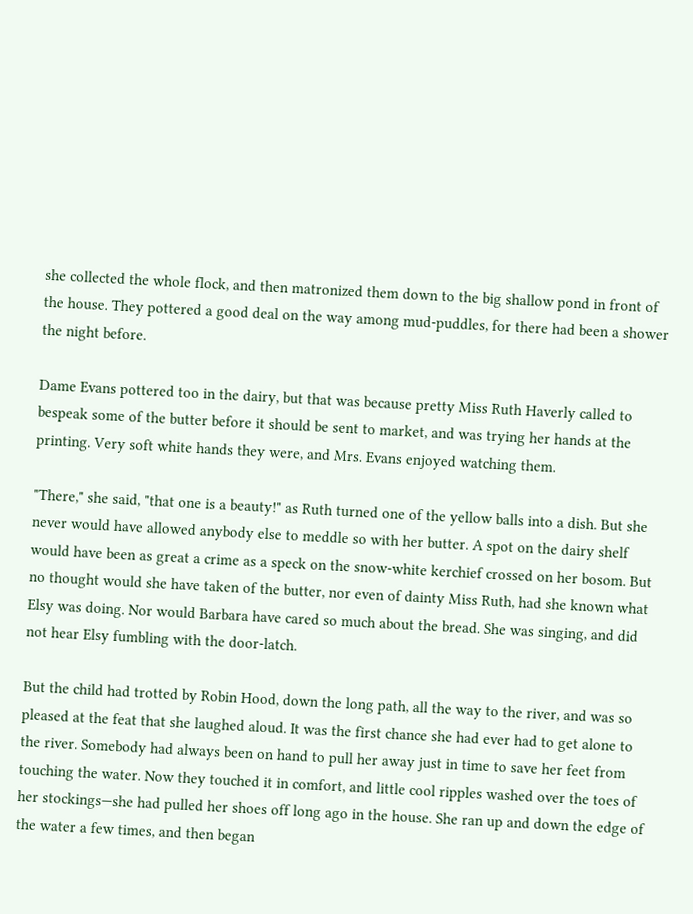she collected the whole flock, and then matronized them down to the big shallow pond in front of the house. They pottered a good deal on the way among mud-puddles, for there had been a shower the night before.

Dame Evans pottered too in the dairy, but that was because pretty Miss Ruth Haverly called to bespeak some of the butter before it should be sent to market, and was trying her hands at the printing. Very soft white hands they were, and Mrs. Evans enjoyed watching them.

"There," she said, "that one is a beauty!" as Ruth turned one of the yellow balls into a dish. But she never would have allowed anybody else to meddle so with her butter. A spot on the dairy shelf would have been as great a crime as a speck on the snow-white kerchief crossed on her bosom. But no thought would she have taken of the butter, nor even of dainty Miss Ruth, had she known what Elsy was doing. Nor would Barbara have cared so much about the bread. She was singing, and did not hear Elsy fumbling with the door-latch.

But the child had trotted by Robin Hood, down the long path, all the way to the river, and was so pleased at the feat that she laughed aloud. It was the first chance she had ever had to get alone to the river. Somebody had always been on hand to pull her away just in time to save her feet from touching the water. Now they touched it in comfort, and little cool ripples washed over the toes of her stockings—she had pulled her shoes off long ago in the house. She ran up and down the edge of the water a few times, and then began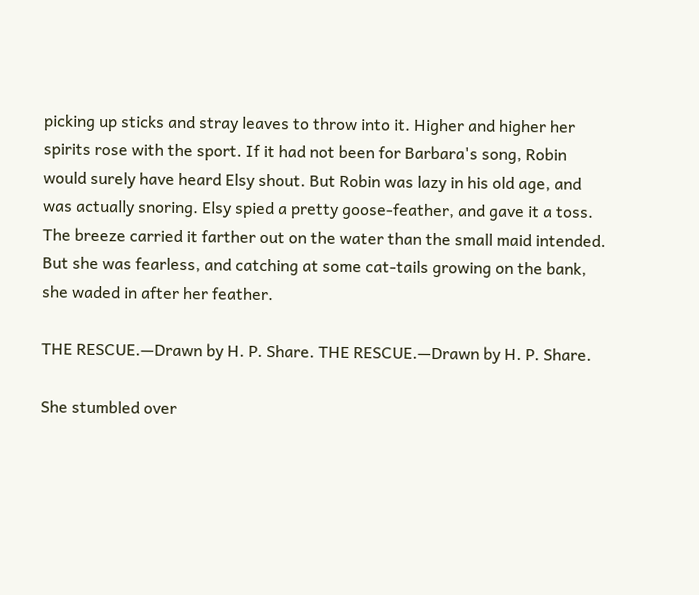picking up sticks and stray leaves to throw into it. Higher and higher her spirits rose with the sport. If it had not been for Barbara's song, Robin would surely have heard Elsy shout. But Robin was lazy in his old age, and was actually snoring. Elsy spied a pretty goose-feather, and gave it a toss. The breeze carried it farther out on the water than the small maid intended. But she was fearless, and catching at some cat-tails growing on the bank, she waded in after her feather.

THE RESCUE.—Drawn by H. P. Share. THE RESCUE.—Drawn by H. P. Share.

She stumbled over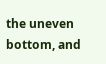the uneven bottom, and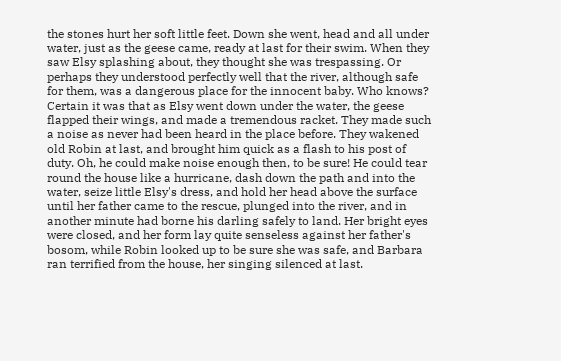the stones hurt her soft little feet. Down she went, head and all under water, just as the geese came, ready at last for their swim. When they saw Elsy splashing about, they thought she was trespassing. Or perhaps they understood perfectly well that the river, although safe for them, was a dangerous place for the innocent baby. Who knows? Certain it was that as Elsy went down under the water, the geese flapped their wings, and made a tremendous racket. They made such a noise as never had been heard in the place before. They wakened old Robin at last, and brought him quick as a flash to his post of duty. Oh, he could make noise enough then, to be sure! He could tear round the house like a hurricane, dash down the path and into the water, seize little Elsy's dress, and hold her head above the surface until her father came to the rescue, plunged into the river, and in another minute had borne his darling safely to land. Her bright eyes were closed, and her form lay quite senseless against her father's bosom, while Robin looked up to be sure she was safe, and Barbara ran terrified from the house, her singing silenced at last.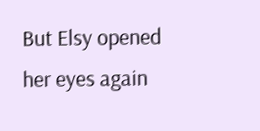But Elsy opened her eyes again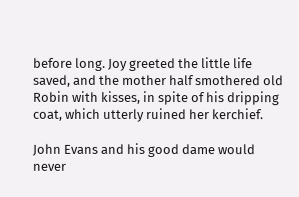before long. Joy greeted the little life saved, and the mother half smothered old Robin with kisses, in spite of his dripping coat, which utterly ruined her kerchief.

John Evans and his good dame would never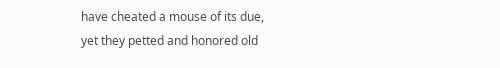have cheated a mouse of its due, yet they petted and honored old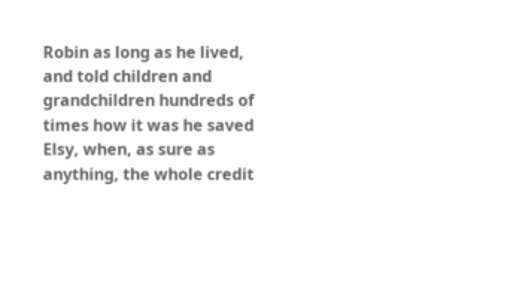Robin as long as he lived, and told children and grandchildren hundreds of times how it was he saved Elsy, when, as sure as anything, the whole credit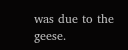was due to the geese.